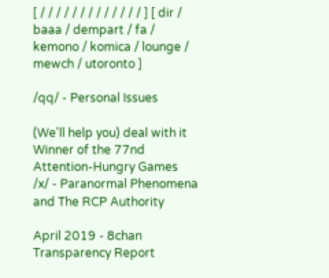[ / / / / / / / / / / / / / ] [ dir / baaa / dempart / fa / kemono / komica / lounge / mewch / utoronto ]

/qq/ - Personal Issues

(We'll help you) deal with it
Winner of the 77nd Attention-Hungry Games
/x/ - Paranormal Phenomena and The RCP Authority

April 2019 - 8chan Transparency Report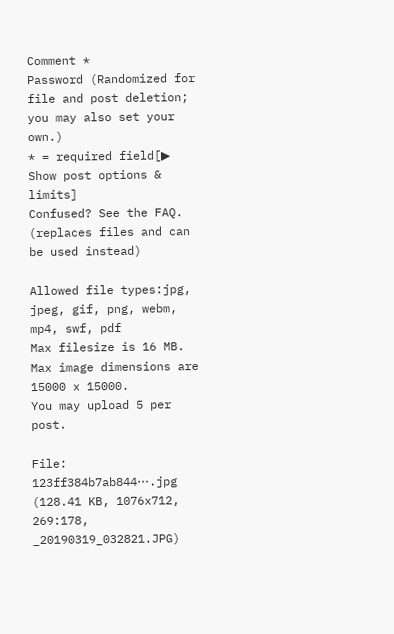Comment *
Password (Randomized for file and post deletion; you may also set your own.)
* = required field[▶ Show post options & limits]
Confused? See the FAQ.
(replaces files and can be used instead)

Allowed file types:jpg, jpeg, gif, png, webm, mp4, swf, pdf
Max filesize is 16 MB.
Max image dimensions are 15000 x 15000.
You may upload 5 per post.

File: 123ff384b7ab844⋯.jpg (128.41 KB, 1076x712, 269:178, _20190319_032821.JPG)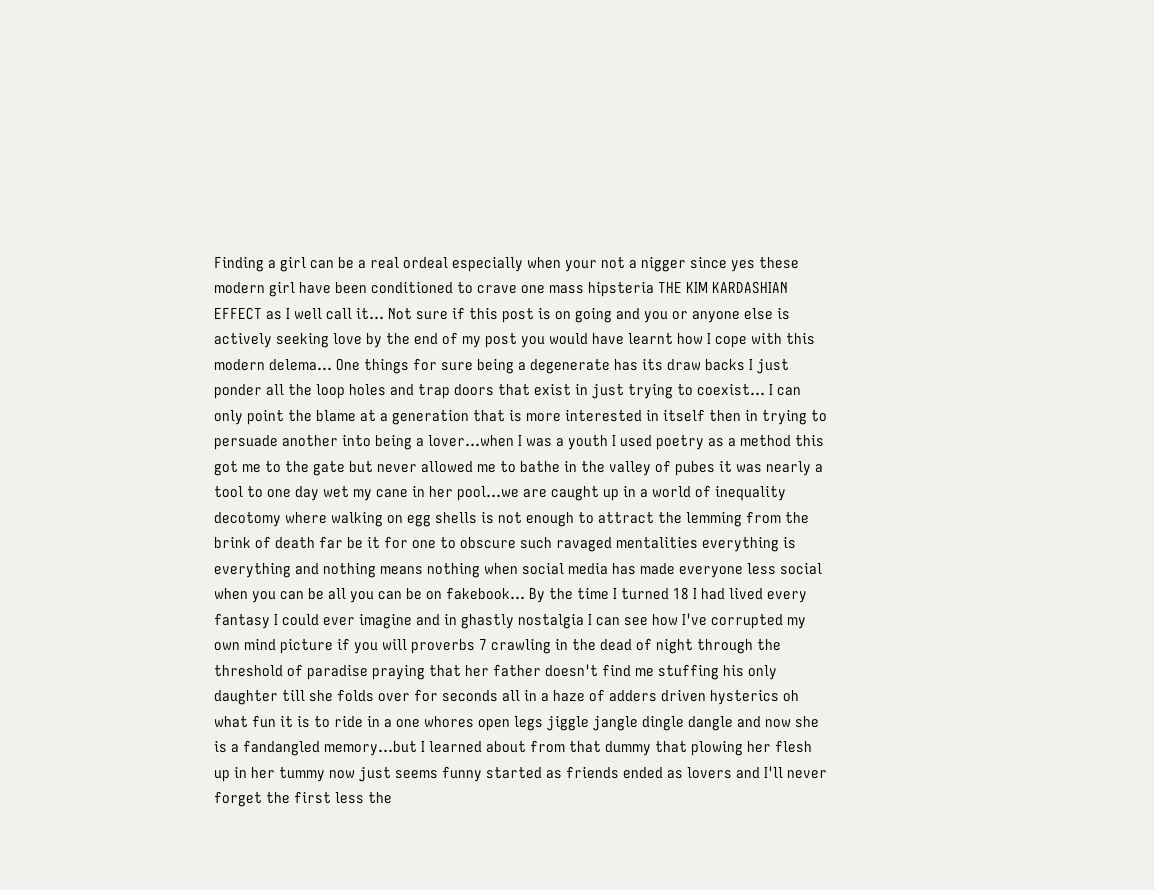Finding a girl can be a real ordeal especially when your not a nigger since yes these modern girl have been conditioned to crave one mass hipsteria THE KIM KARDASHIAN EFFECT as I well call it… Not sure if this post is on going and you or anyone else is actively seeking love by the end of my post you would have learnt how I cope with this modern delema… One things for sure being a degenerate has its draw backs I just ponder all the loop holes and trap doors that exist in just trying to coexist… I can only point the blame at a generation that is more interested in itself then in trying to persuade another into being a lover…when I was a youth I used poetry as a method this got me to the gate but never allowed me to bathe in the valley of pubes it was nearly a tool to one day wet my cane in her pool…we are caught up in a world of inequality decotomy where walking on egg shells is not enough to attract the lemming from the brink of death far be it for one to obscure such ravaged mentalities everything is everything and nothing means nothing when social media has made everyone less social when you can be all you can be on fakebook… By the time I turned 18 I had lived every fantasy I could ever imagine and in ghastly nostalgia I can see how I've corrupted my own mind picture if you will proverbs 7 crawling in the dead of night through the threshold of paradise praying that her father doesn't find me stuffing his only daughter till she folds over for seconds all in a haze of adders driven hysterics oh what fun it is to ride in a one whores open legs jiggle jangle dingle dangle and now she is a fandangled memory…but I learned about from that dummy that plowing her flesh up in her tummy now just seems funny started as friends ended as lovers and I'll never forget the first less the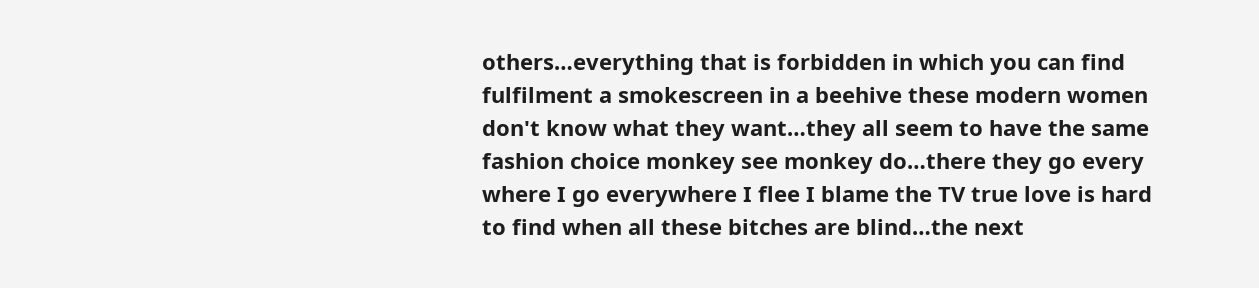others…everything that is forbidden in which you can find fulfilment a smokescreen in a beehive these modern women don't know what they want…they all seem to have the same fashion choice monkey see monkey do…there they go every where I go everywhere I flee I blame the TV true love is hard to find when all these bitches are blind…the next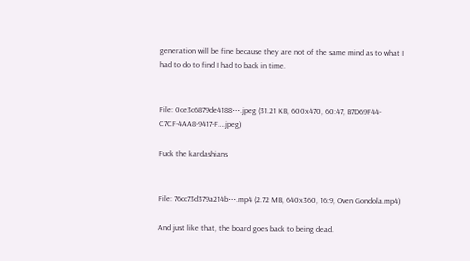generation will be fine because they are not of the same mind as to what I had to do to find I had to back in time.


File: 0ce3c6879de4188⋯.jpeg (31.21 KB, 600x470, 60:47, B7D69F44-C7CF-4AA8-9417-F….jpeg)

Fuck the kardashians


File: 76cc73d379a214b⋯.mp4 (2.72 MB, 640x360, 16:9, Oven Gondola.mp4)

And just like that, the board goes back to being dead.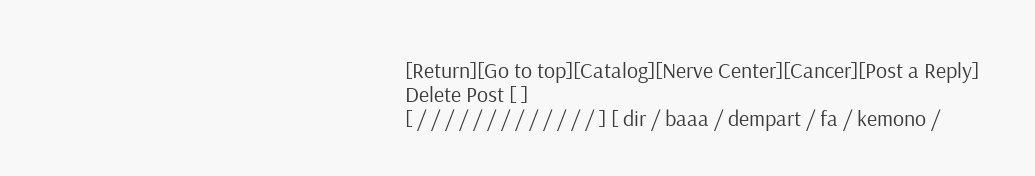[Return][Go to top][Catalog][Nerve Center][Cancer][Post a Reply]
Delete Post [ ]
[ / / / / / / / / / / / / / ] [ dir / baaa / dempart / fa / kemono /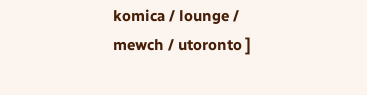komica / lounge / mewch / utoronto ]